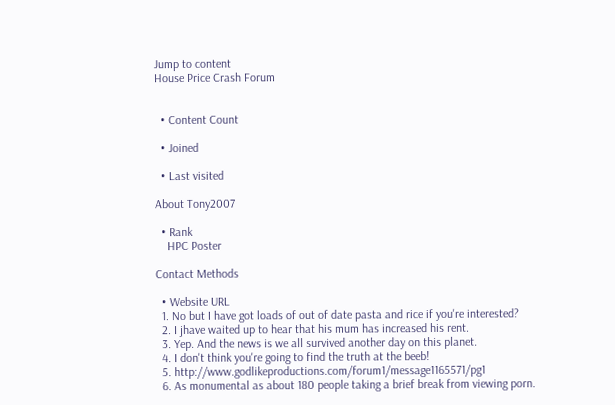Jump to content
House Price Crash Forum


  • Content Count

  • Joined

  • Last visited

About Tony2007

  • Rank
    HPC Poster

Contact Methods

  • Website URL
  1. No but I have got loads of out of date pasta and rice if you're interested?
  2. I jhave waited up to hear that his mum has increased his rent.
  3. Yep. And the news is we all survived another day on this planet.
  4. I don't think you're going to find the truth at the beeb!
  5. http://www.godlikeproductions.com/forum1/message1165571/pg1
  6. As monumental as about 180 people taking a brief break from viewing porn.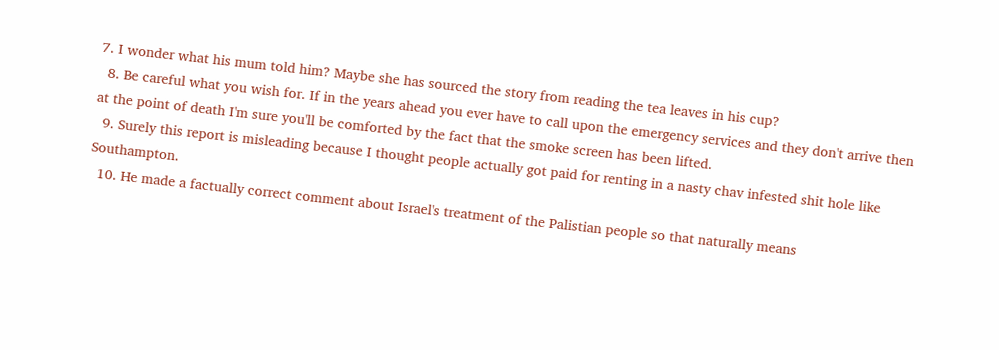7. I wonder what his mum told him? Maybe she has sourced the story from reading the tea leaves in his cup?
  8. Be careful what you wish for. If in the years ahead you ever have to call upon the emergency services and they don't arrive then at the point of death I'm sure you'll be comforted by the fact that the smoke screen has been lifted.
  9. Surely this report is misleading because I thought people actually got paid for renting in a nasty chav infested shit hole like Southampton.
  10. He made a factually correct comment about Israel's treatment of the Palistian people so that naturally means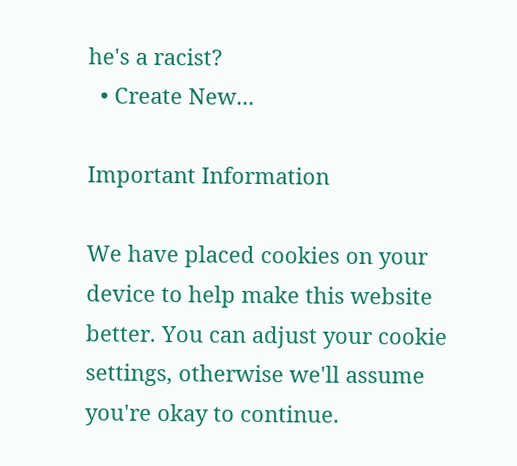he's a racist?
  • Create New...

Important Information

We have placed cookies on your device to help make this website better. You can adjust your cookie settings, otherwise we'll assume you're okay to continue.